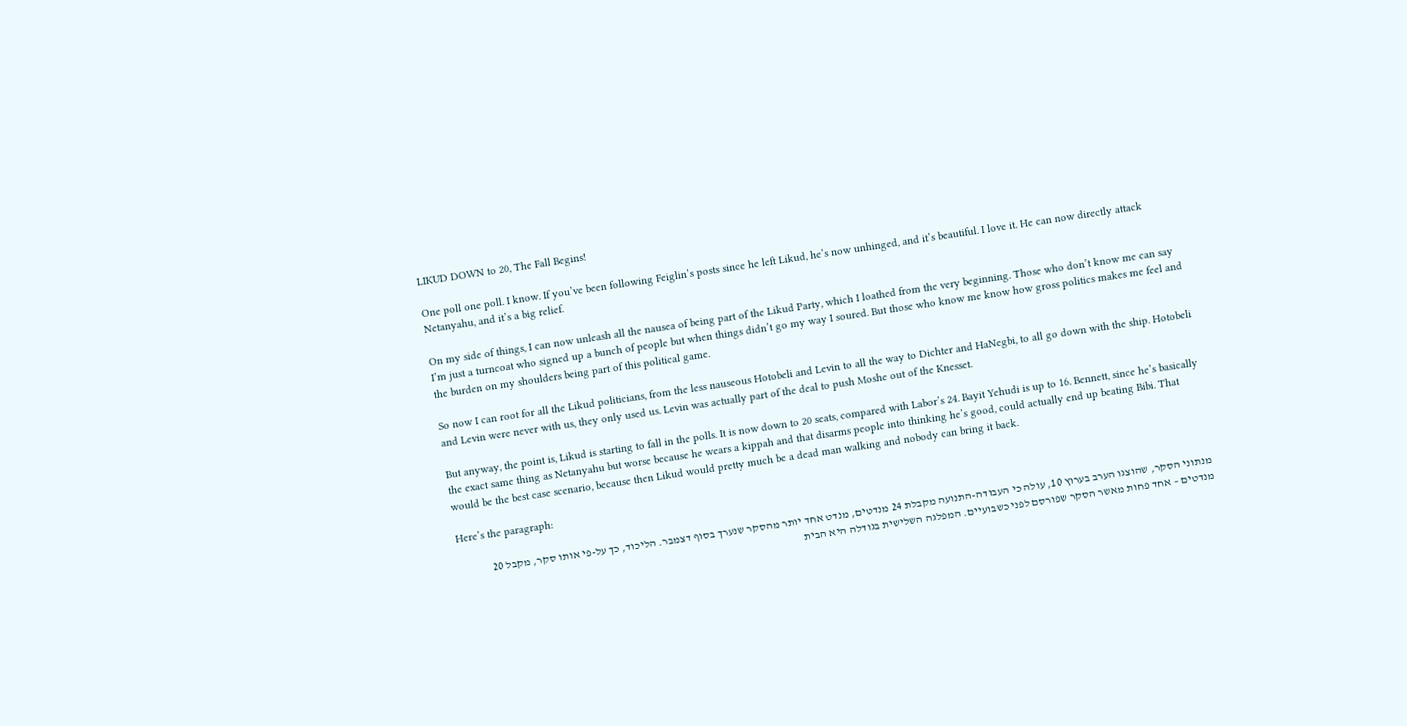LIKUD DOWN to 20, The Fall Begins!

One poll one poll. I know. If you’ve been following Feiglin’s posts since he left Likud, he’s now unhinged, and it’s beautiful. I love it. He can now directly attack Netanyahu, and it’s a big relief.

On my side of things, I can now unleash all the nausea of being part of the Likud Party, which I loathed from the very beginning. Those who don’t know me can say I’m just a turncoat who signed up a bunch of people but when things didn’t go my way I soured. But those who know me know how gross politics makes me feel and the burden on my shoulders being part of this political game.

So now I can root for all the Likud politicians, from the less nauseous Hotobeli and Levin to all the way to Dichter and HaNegbi, to all go down with the ship. Hotobeli and Levin were never with us, they only used us. Levin was actually part of the deal to push Moshe out of the Knesset.

But anyway, the point is, Likud is starting to fall in the polls. It is now down to 20 seats, compared with Labor’s 24. Bayit Yehudi is up to 16. Bennett, since he’s basically the exact same thing as Netanyahu but worse because he wears a kippah and that disarms people into thinking he’s good, could actually end up beating Bibi. That would be the best case scenario, because then Likud would pretty much be a dead man walking and nobody can bring it back.

Here’s the paragraph:

מנתוני הסקר, שהוצגו הערב בערוץ 10, עולה כי העבודה-התנועה מקבלת 24 מנדטים, מנדט אחד יותר מהסקר שנערך בסוף דצמבר. הליכוד, כך על-פי אותו סקר, מקבל 20 מנדטים – אחד פחות מאשר הסקר שפורסם לפני כשבועיים. המפלגה השלישית בגודלה היא הבית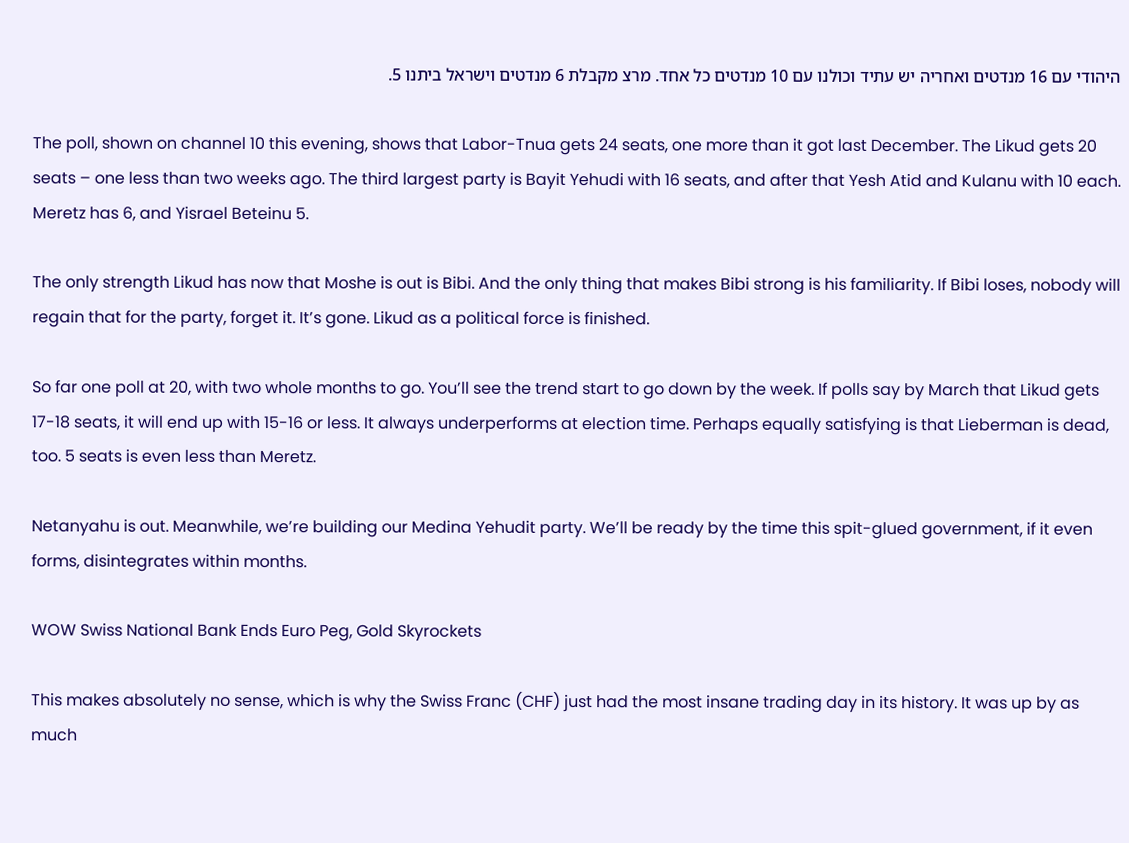היהודי עם 16 מנדטים ואחריה יש עתיד וכולנו עם 10 מנדטים כל אחד. מרצ מקבלת 6 מנדטים וישראל ביתנו 5.

The poll, shown on channel 10 this evening, shows that Labor-Tnua gets 24 seats, one more than it got last December. The Likud gets 20 seats – one less than two weeks ago. The third largest party is Bayit Yehudi with 16 seats, and after that Yesh Atid and Kulanu with 10 each. Meretz has 6, and Yisrael Beteinu 5.

The only strength Likud has now that Moshe is out is Bibi. And the only thing that makes Bibi strong is his familiarity. If Bibi loses, nobody will regain that for the party, forget it. It’s gone. Likud as a political force is finished.

So far one poll at 20, with two whole months to go. You’ll see the trend start to go down by the week. If polls say by March that Likud gets 17-18 seats, it will end up with 15-16 or less. It always underperforms at election time. Perhaps equally satisfying is that Lieberman is dead, too. 5 seats is even less than Meretz.

Netanyahu is out. Meanwhile, we’re building our Medina Yehudit party. We’ll be ready by the time this spit-glued government, if it even forms, disintegrates within months.

WOW Swiss National Bank Ends Euro Peg, Gold Skyrockets

This makes absolutely no sense, which is why the Swiss Franc (CHF) just had the most insane trading day in its history. It was up by as much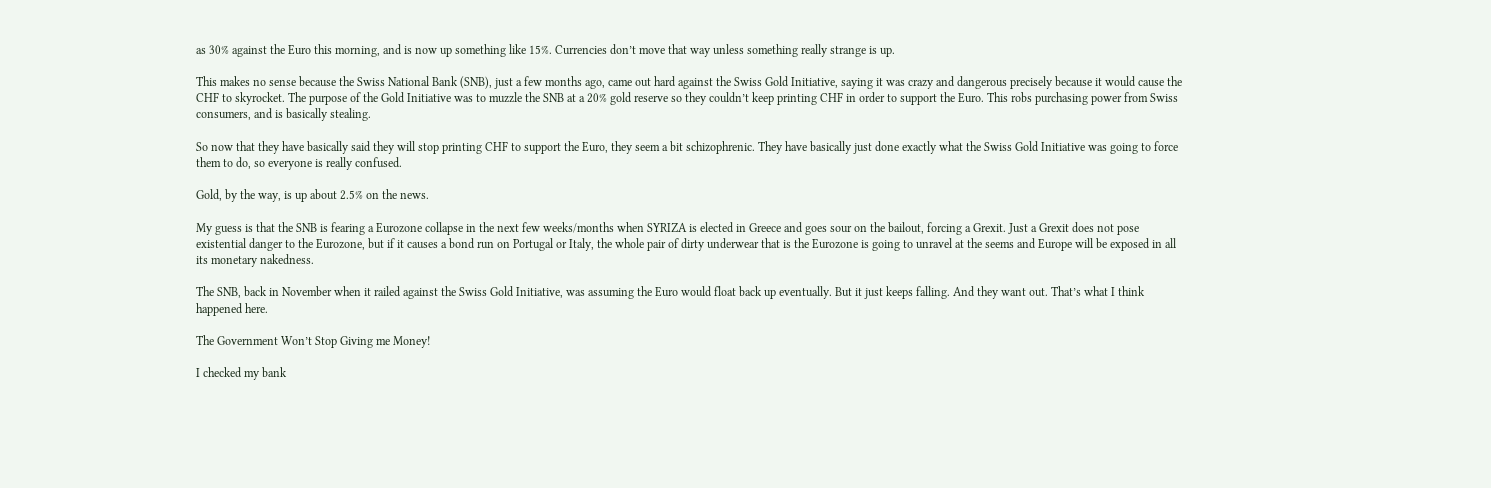as 30% against the Euro this morning, and is now up something like 15%. Currencies don’t move that way unless something really strange is up.

This makes no sense because the Swiss National Bank (SNB), just a few months ago, came out hard against the Swiss Gold Initiative, saying it was crazy and dangerous precisely because it would cause the CHF to skyrocket. The purpose of the Gold Initiative was to muzzle the SNB at a 20% gold reserve so they couldn’t keep printing CHF in order to support the Euro. This robs purchasing power from Swiss consumers, and is basically stealing.

So now that they have basically said they will stop printing CHF to support the Euro, they seem a bit schizophrenic. They have basically just done exactly what the Swiss Gold Initiative was going to force them to do, so everyone is really confused.

Gold, by the way, is up about 2.5% on the news.

My guess is that the SNB is fearing a Eurozone collapse in the next few weeks/months when SYRIZA is elected in Greece and goes sour on the bailout, forcing a Grexit. Just a Grexit does not pose existential danger to the Eurozone, but if it causes a bond run on Portugal or Italy, the whole pair of dirty underwear that is the Eurozone is going to unravel at the seems and Europe will be exposed in all its monetary nakedness.

The SNB, back in November when it railed against the Swiss Gold Initiative, was assuming the Euro would float back up eventually. But it just keeps falling. And they want out. That’s what I think happened here.

The Government Won’t Stop Giving me Money!

I checked my bank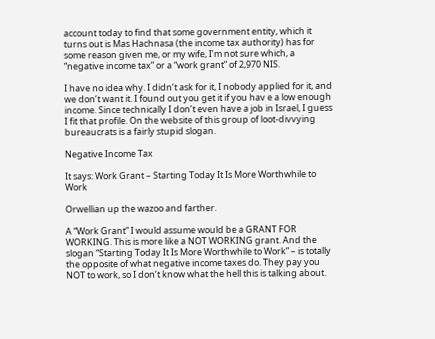account today to find that some government entity, which it turns out is Mas Hachnasa (the income tax authority) has for some reason given me, or my wife, I’m not sure which, a “negative income tax” or a “work grant” of 2,970 NIS.

I have no idea why. I didn’t ask for it, I nobody applied for it, and we don’t want it. I found out you get it if you hav e a low enough income. Since technically I don’t even have a job in Israel, I guess I fit that profile. On the website of this group of loot-divvying bureaucrats is a fairly stupid slogan.

Negative Income Tax

It says: Work Grant – Starting Today It Is More Worthwhile to Work

Orwellian up the wazoo and farther.

A “Work Grant” I would assume would be a GRANT FOR WORKING. This is more like a NOT WORKING grant. And the slogan “Starting Today It Is More Worthwhile to Work” – is totally the opposite of what negative income taxes do. They pay you NOT to work, so I don’t know what the hell this is talking about.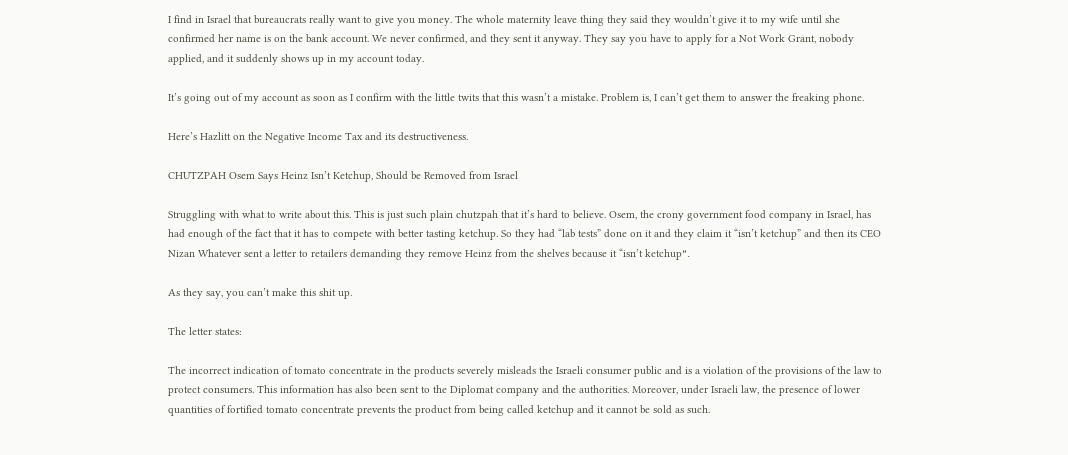I find in Israel that bureaucrats really want to give you money. The whole maternity leave thing they said they wouldn’t give it to my wife until she confirmed her name is on the bank account. We never confirmed, and they sent it anyway. They say you have to apply for a Not Work Grant, nobody applied, and it suddenly shows up in my account today.

It’s going out of my account as soon as I confirm with the little twits that this wasn’t a mistake. Problem is, I can’t get them to answer the freaking phone.

Here’s Hazlitt on the Negative Income Tax and its destructiveness.

CHUTZPAH Osem Says Heinz Isn’t Ketchup, Should be Removed from Israel

Struggling with what to write about this. This is just such plain chutzpah that it’s hard to believe. Osem, the crony government food company in Israel, has had enough of the fact that it has to compete with better tasting ketchup. So they had “lab tests” done on it and they claim it “isn’t ketchup” and then its CEO Nizan Whatever sent a letter to retailers demanding they remove Heinz from the shelves because it “isn’t ketchup״.

As they say, you can’t make this shit up.

The letter states:

The incorrect indication of tomato concentrate in the products severely misleads the Israeli consumer public and is a violation of the provisions of the law to protect consumers. This information has also been sent to the Diplomat company and the authorities. Moreover, under Israeli law, the presence of lower quantities of fortified tomato concentrate prevents the product from being called ketchup and it cannot be sold as such.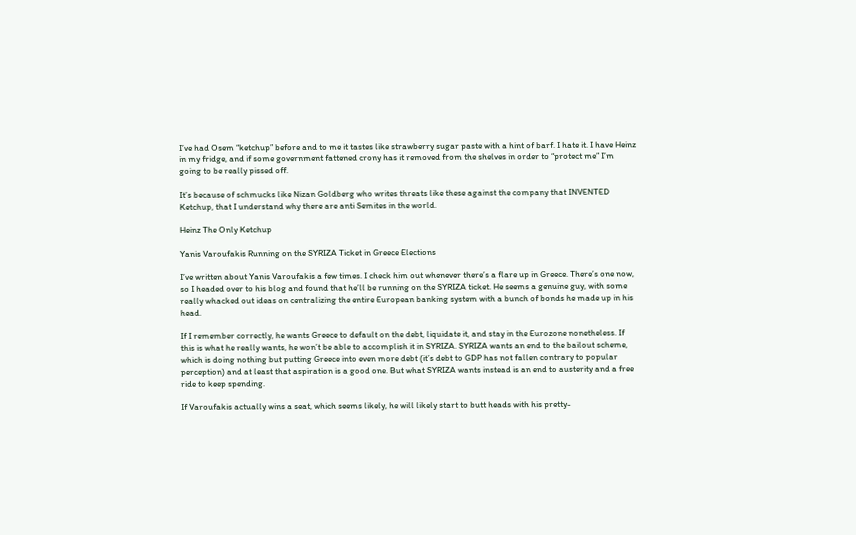I’ve had Osem “ketchup” before and to me it tastes like strawberry sugar paste with a hint of barf. I hate it. I have Heinz in my fridge, and if some government fattened crony has it removed from the shelves in order to “protect me” I’m going to be really pissed off.

It’s because of schmucks like Nizan Goldberg who writes threats like these against the company that INVENTED Ketchup, that I understand why there are anti Semites in the world.

Heinz The Only Ketchup

Yanis Varoufakis Running on the SYRIZA Ticket in Greece Elections

I’ve written about Yanis Varoufakis a few times. I check him out whenever there’s a flare up in Greece. There’s one now, so I headed over to his blog and found that he’ll be running on the SYRIZA ticket. He seems a genuine guy, with some really whacked out ideas on centralizing the entire European banking system with a bunch of bonds he made up in his head.

If I remember correctly, he wants Greece to default on the debt, liquidate it, and stay in the Eurozone nonetheless. If this is what he really wants, he won’t be able to accomplish it in SYRIZA. SYRIZA wants an end to the bailout scheme, which is doing nothing but putting Greece into even more debt (it’s debt to GDP has not fallen contrary to popular perception) and at least that aspiration is a good one. But what SYRIZA wants instead is an end to austerity and a free ride to keep spending.

If Varoufakis actually wins a seat, which seems likely, he will likely start to butt heads with his pretty-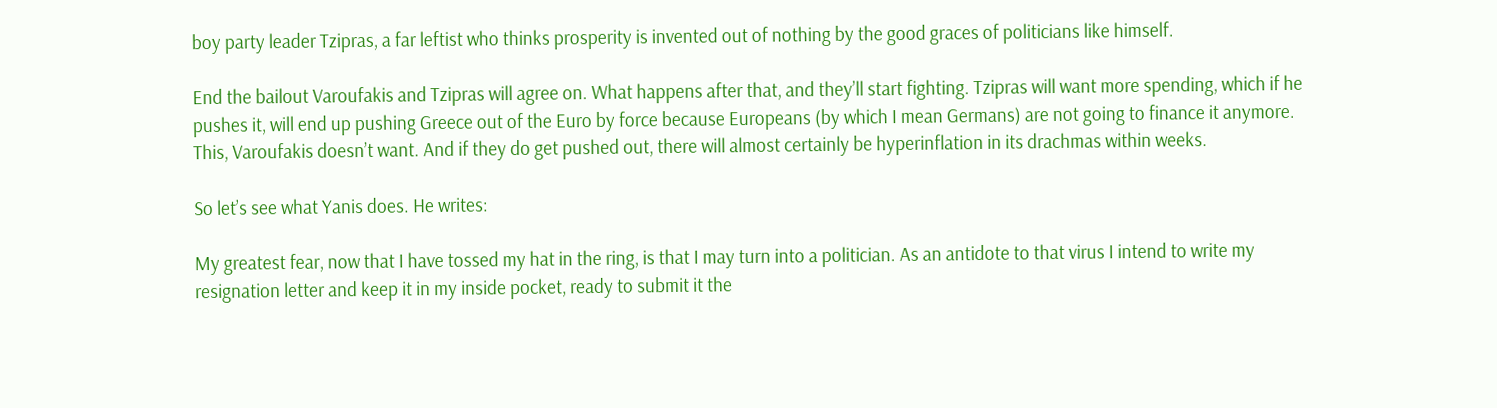boy party leader Tzipras, a far leftist who thinks prosperity is invented out of nothing by the good graces of politicians like himself.

End the bailout Varoufakis and Tzipras will agree on. What happens after that, and they’ll start fighting. Tzipras will want more spending, which if he pushes it, will end up pushing Greece out of the Euro by force because Europeans (by which I mean Germans) are not going to finance it anymore. This, Varoufakis doesn’t want. And if they do get pushed out, there will almost certainly be hyperinflation in its drachmas within weeks.

So let’s see what Yanis does. He writes:

My greatest fear, now that I have tossed my hat in the ring, is that I may turn into a politician. As an antidote to that virus I intend to write my resignation letter and keep it in my inside pocket, ready to submit it the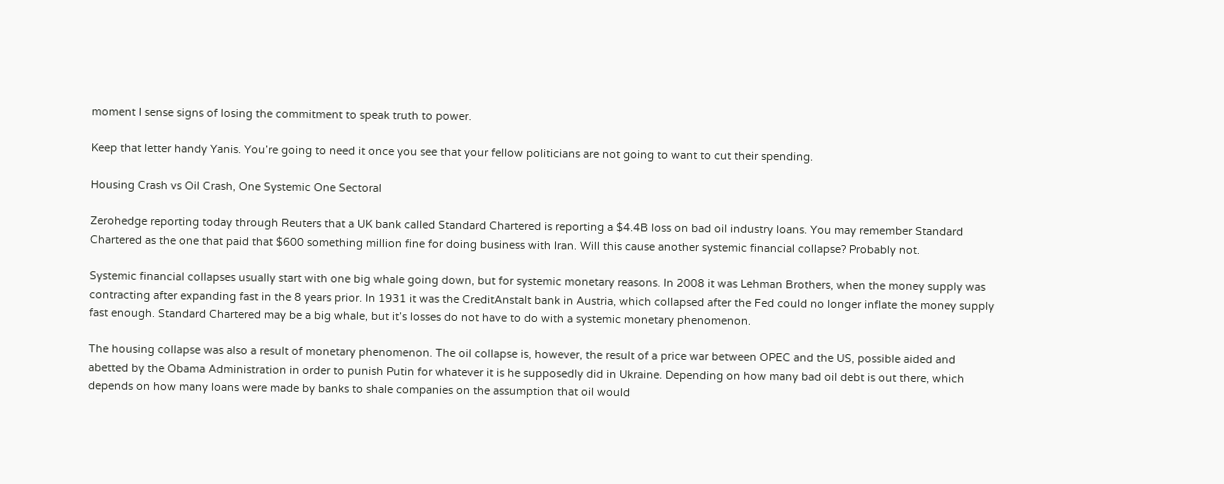moment I sense signs of losing the commitment to speak truth to power.

Keep that letter handy Yanis. You’re going to need it once you see that your fellow politicians are not going to want to cut their spending.

Housing Crash vs Oil Crash, One Systemic One Sectoral

Zerohedge reporting today through Reuters that a UK bank called Standard Chartered is reporting a $4.4B loss on bad oil industry loans. You may remember Standard Chartered as the one that paid that $600 something million fine for doing business with Iran. Will this cause another systemic financial collapse? Probably not.

Systemic financial collapses usually start with one big whale going down, but for systemic monetary reasons. In 2008 it was Lehman Brothers, when the money supply was contracting after expanding fast in the 8 years prior. In 1931 it was the CreditAnstalt bank in Austria, which collapsed after the Fed could no longer inflate the money supply fast enough. Standard Chartered may be a big whale, but it’s losses do not have to do with a systemic monetary phenomenon.

The housing collapse was also a result of monetary phenomenon. The oil collapse is, however, the result of a price war between OPEC and the US, possible aided and abetted by the Obama Administration in order to punish Putin for whatever it is he supposedly did in Ukraine. Depending on how many bad oil debt is out there, which depends on how many loans were made by banks to shale companies on the assumption that oil would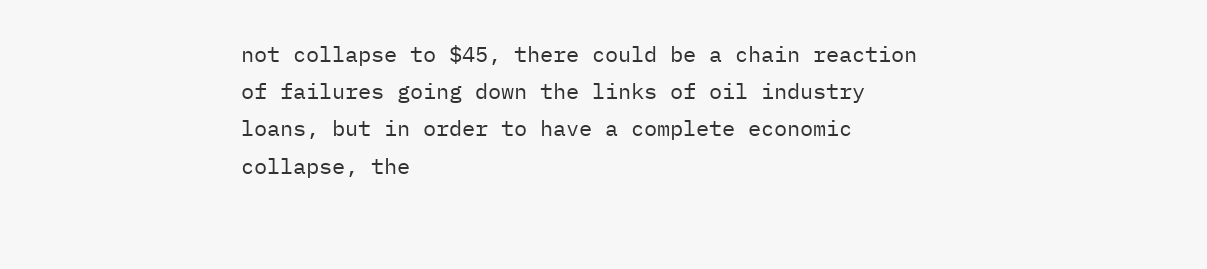not collapse to $45, there could be a chain reaction of failures going down the links of oil industry loans, but in order to have a complete economic collapse, the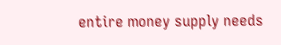entire money supply needs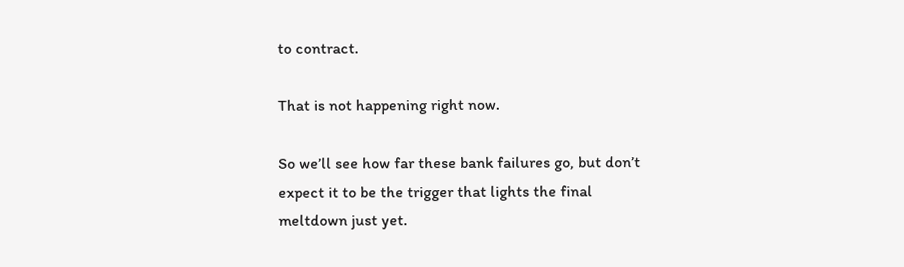to contract.

That is not happening right now.

So we’ll see how far these bank failures go, but don’t expect it to be the trigger that lights the final meltdown just yet.